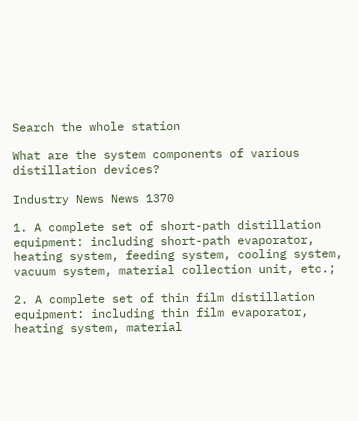Search the whole station

What are the system components of various distillation devices?

Industry News News 1370

1. A complete set of short-path distillation equipment: including short-path evaporator, heating system, feeding system, cooling system, vacuum system, material collection unit, etc.;

2. A complete set of thin film distillation equipment: including thin film evaporator, heating system, material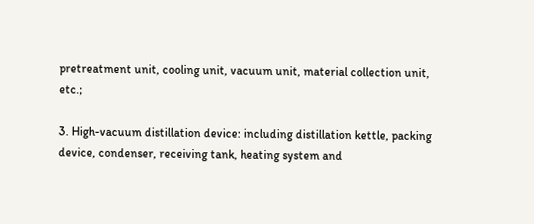pretreatment unit, cooling unit, vacuum unit, material collection unit, etc.;

3. High-vacuum distillation device: including distillation kettle, packing device, condenser, receiving tank, heating system and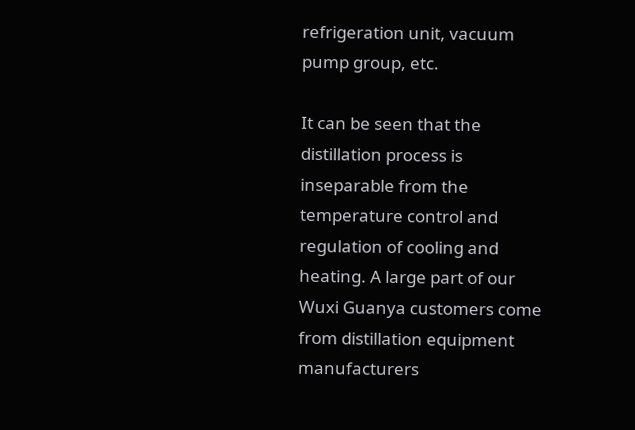refrigeration unit, vacuum pump group, etc.

It can be seen that the distillation process is inseparable from the temperature control and regulation of cooling and heating. A large part of our Wuxi Guanya customers come from distillation equipment manufacturers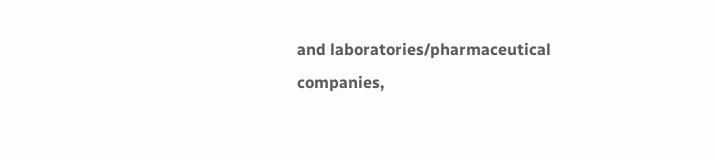and laboratories/pharmaceutical companies,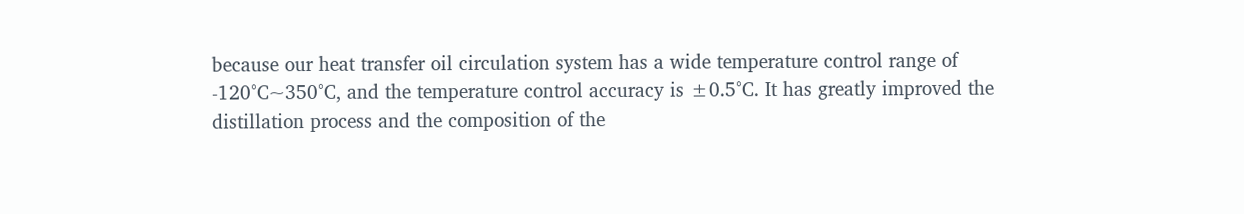because our heat transfer oil circulation system has a wide temperature control range of -120°C~350°C, and the temperature control accuracy is ±0.5°C. It has greatly improved the distillation process and the composition of the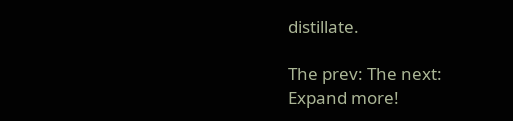distillate.

The prev: The next:
Expand more!